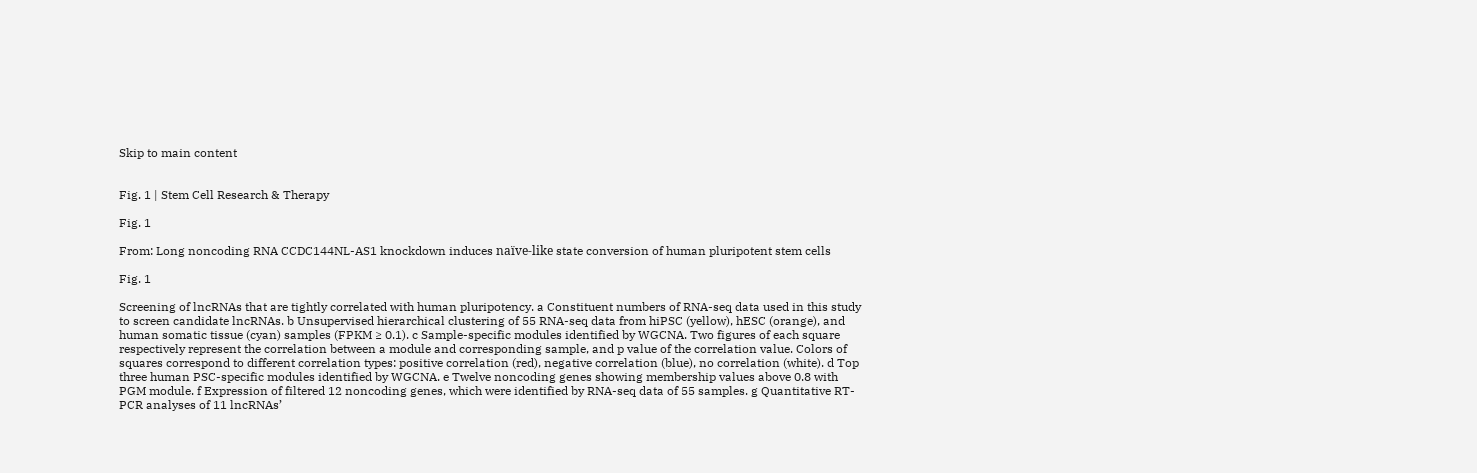Skip to main content


Fig. 1 | Stem Cell Research & Therapy

Fig. 1

From: Long noncoding RNA CCDC144NL-AS1 knockdown induces naïve-like state conversion of human pluripotent stem cells

Fig. 1

Screening of lncRNAs that are tightly correlated with human pluripotency. a Constituent numbers of RNA-seq data used in this study to screen candidate lncRNAs. b Unsupervised hierarchical clustering of 55 RNA-seq data from hiPSC (yellow), hESC (orange), and human somatic tissue (cyan) samples (FPKM ≥ 0.1). c Sample-specific modules identified by WGCNA. Two figures of each square respectively represent the correlation between a module and corresponding sample, and p value of the correlation value. Colors of squares correspond to different correlation types: positive correlation (red), negative correlation (blue), no correlation (white). d Top three human PSC-specific modules identified by WGCNA. e Twelve noncoding genes showing membership values above 0.8 with PGM module. f Expression of filtered 12 noncoding genes, which were identified by RNA-seq data of 55 samples. g Quantitative RT-PCR analyses of 11 lncRNAs’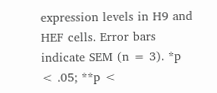expression levels in H9 and HEF cells. Error bars indicate SEM (n = 3). *p < .05; **p <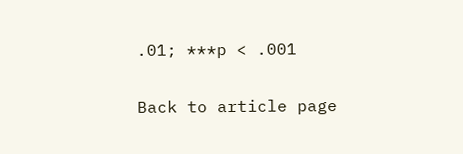.01; ***p < .001

Back to article page